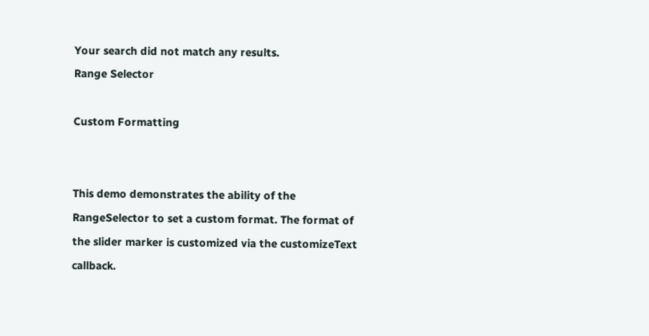Your search did not match any results.
Range Selector

Custom Formatting


This demo demonstrates the ability of the RangeSelector to set a custom format. The format of the slider marker is customized via the customizeText callback.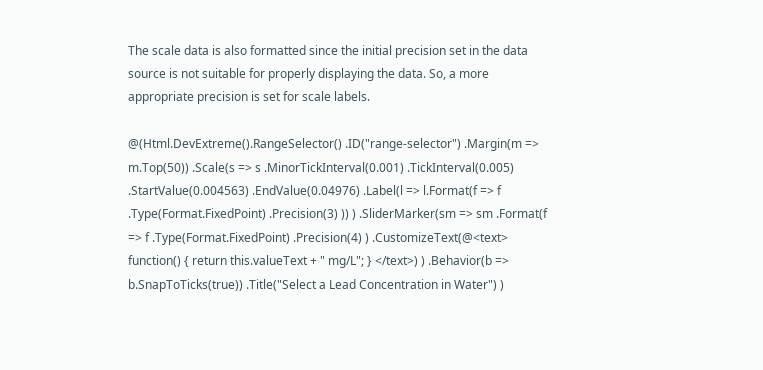The scale data is also formatted since the initial precision set in the data source is not suitable for properly displaying the data. So, a more appropriate precision is set for scale labels.

@(Html.DevExtreme().RangeSelector() .ID("range-selector") .Margin(m => m.Top(50)) .Scale(s => s .MinorTickInterval(0.001) .TickInterval(0.005) .StartValue(0.004563) .EndValue(0.04976) .Label(l => l.Format(f => f .Type(Format.FixedPoint) .Precision(3) )) ) .SliderMarker(sm => sm .Format(f => f .Type(Format.FixedPoint) .Precision(4) ) .CustomizeText(@<text> function() { return this.valueText + " mg/L"; } </text>) ) .Behavior(b => b.SnapToTicks(true)) .Title("Select a Lead Concentration in Water") )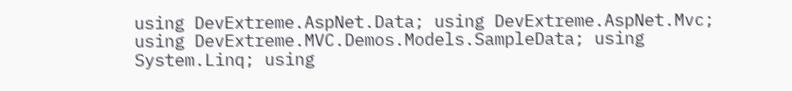using DevExtreme.AspNet.Data; using DevExtreme.AspNet.Mvc; using DevExtreme.MVC.Demos.Models.SampleData; using System.Linq; using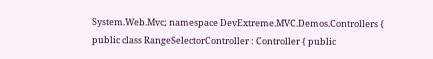System.Web.Mvc; namespace DevExtreme.MVC.Demos.Controllers { public class RangeSelectorController : Controller { public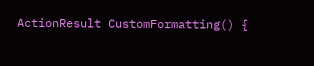ActionResult CustomFormatting() {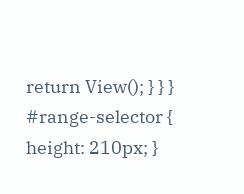return View(); } } }
#range-selector { height: 210px; }